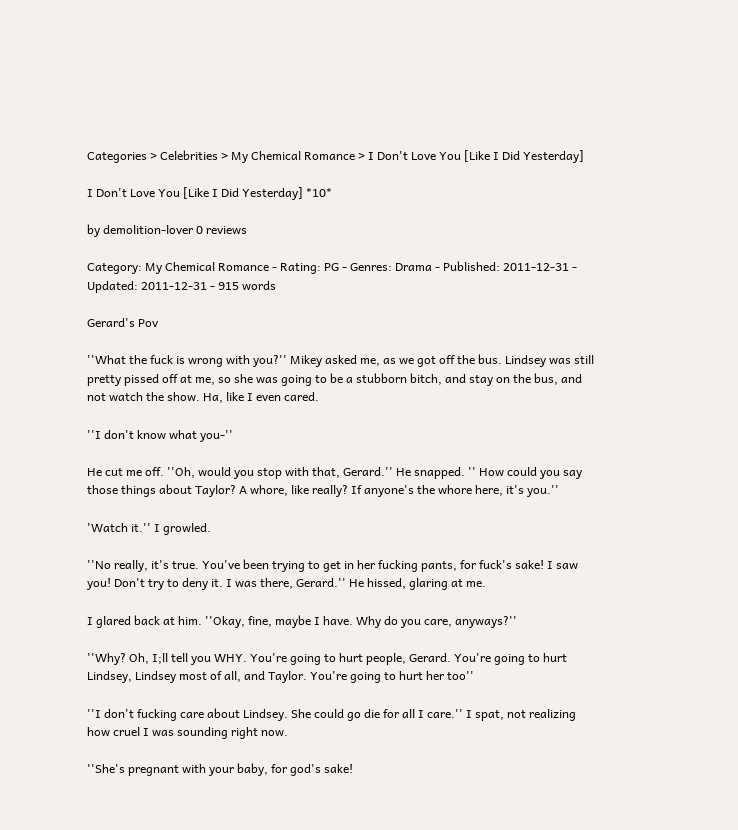Categories > Celebrities > My Chemical Romance > I Don't Love You [Like I Did Yesterday]

I Don't Love You [Like I Did Yesterday] *10*

by demolition-lover 0 reviews

Category: My Chemical Romance - Rating: PG - Genres: Drama - Published: 2011-12-31 - Updated: 2011-12-31 - 915 words

Gerard's Pov

''What the fuck is wrong with you?'' Mikey asked me, as we got off the bus. Lindsey was still pretty pissed off at me, so she was going to be a stubborn bitch, and stay on the bus, and not watch the show. Ha, like I even cared.

''I don't know what you-''

He cut me off. ''Oh, would you stop with that, Gerard.'' He snapped. '' How could you say those things about Taylor? A whore, like really? If anyone's the whore here, it's you.''

'Watch it.'' I growled.

''No really, it's true. You've been trying to get in her fucking pants, for fuck's sake! I saw you! Don't try to deny it. I was there, Gerard.'' He hissed, glaring at me.

I glared back at him. ''Okay, fine, maybe I have. Why do you care, anyways?''

''Why? Oh, I;ll tell you WHY. You're going to hurt people, Gerard. You're going to hurt Lindsey, Lindsey most of all, and Taylor. You're going to hurt her too''

''I don't fucking care about Lindsey. She could go die for all I care.'' I spat, not realizing how cruel I was sounding right now.

''She's pregnant with your baby, for god's sake!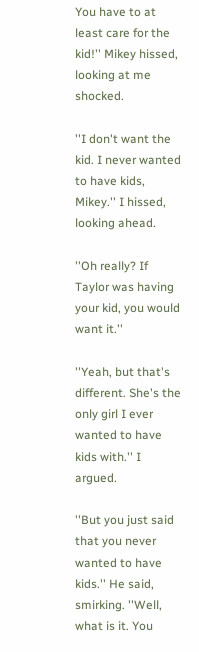You have to at least care for the kid!'' Mikey hissed, looking at me shocked.

''I don't want the kid. I never wanted to have kids, Mikey.'' I hissed, looking ahead.

''Oh really? If Taylor was having your kid, you would want it.''

''Yeah, but that's different. She's the only girl I ever wanted to have kids with.'' I argued.

''But you just said that you never wanted to have kids.'' He said, smirking. ''Well, what is it. You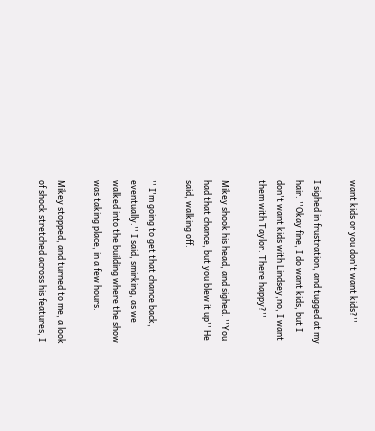want kids or you don't want kids?''

I sighed in frustration, and tugged at my hair. ''Okay fine, I do want kids, but I don't want kids with Lindsey,no, I want them with Taylor. There happy?''

Mikey shook his head, and sighed. ''You had that chance, but you blew it up'' He said, walking off.

'' I'm going to get that chance back, eventually.'' I said, smirking, as we walked into the building where the show was taking place, in a few hours.

Mikey stopped, and turned to me, a look of shock stretched across his features, I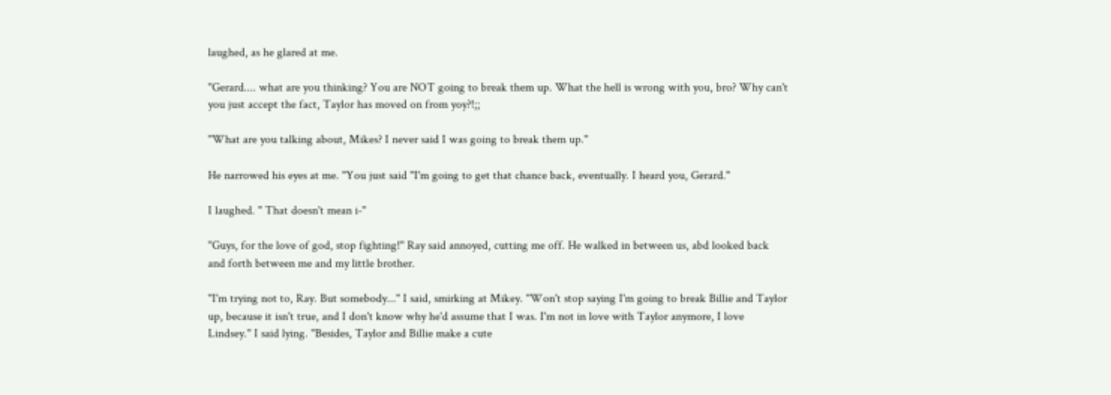laughed, as he glared at me.

''Gerard.... what are you thinking? You are NOT going to break them up. What the hell is wrong with you, bro? Why can't you just accept the fact, Taylor has moved on from yoy?!;;

''What are you talking about, Mikes? I never said I was going to break them up.''

He narrowed his eyes at me. ''You just said ''I'm going to get that chance back, eventually. I heard you, Gerard.''

I laughed. '' That doesn't mean i-''

''Guys, for the love of god, stop fighting!'' Ray said annoyed, cutting me off. He walked in between us, abd looked back and forth between me and my little brother.

''I'm trying not to, Ray. But somebody...'' I said, smirking at Mikey. ''Won't stop saying I'm going to break Billie and Taylor up, because it isn't true, and I don't know why he'd assume that I was. I'm not in love with Taylor anymore, I love Lindsey.'' I said lying. ''Besides, Taylor and Billie make a cute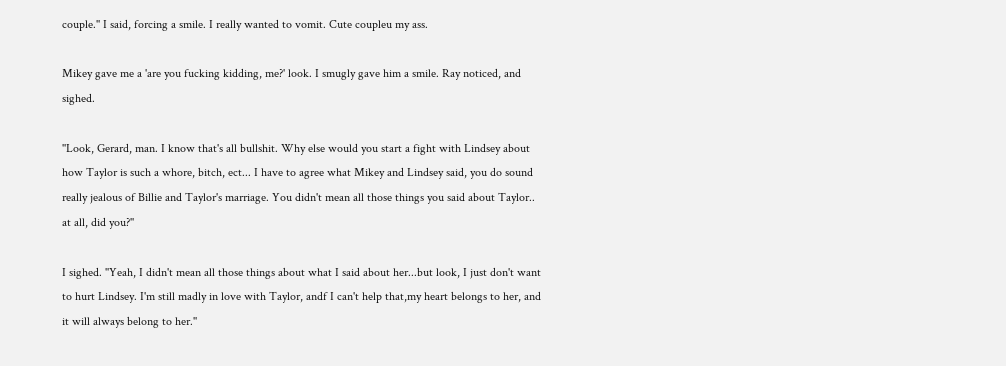couple.'' I said, forcing a smile. I really wanted to vomit. Cute coupleu my ass.

Mikey gave me a 'are you fucking kidding, me?' look. I smugly gave him a smile. Ray noticed, and sighed.

''Look, Gerard, man. I know that's all bullshit. Why else would you start a fight with Lindsey about how Taylor is such a whore, bitch, ect... I have to agree what Mikey and Lindsey said, you do sound really jealous of Billie and Taylor's marriage. You didn't mean all those things you said about Taylor.. at all, did you?''

I sighed. ''Yeah, I didn't mean all those things about what I said about her...but look, I just don't want to hurt Lindsey. I'm still madly in love with Taylor, andf I can't help that,my heart belongs to her, and it will always belong to her.''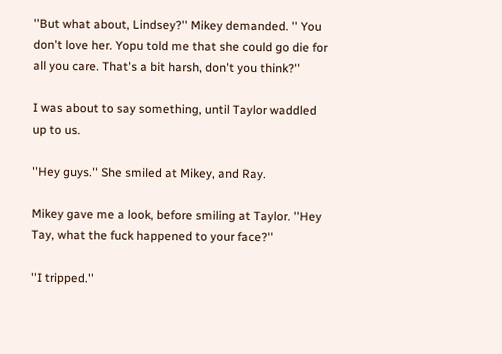''But what about, Lindsey?'' Mikey demanded. '' You don't love her. Yopu told me that she could go die for all you care. That's a bit harsh, don't you think?''

I was about to say something, until Taylor waddled up to us.

''Hey guys.'' She smiled at Mikey, and Ray.

Mikey gave me a look, before smiling at Taylor. ''Hey Tay, what the fuck happened to your face?''

''I tripped.''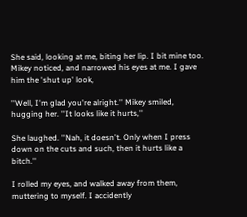She said, looking at me, biting her lip. I bit mine too. Mikey noticed, and narrowed his eyes at me. I gave him the 'shut up' look,

''Well, I'm glad you're alright.'' Mikey smiled, hugging her. ''It looks like it hurts,''

She laughed. ''Nah, it doesn't. Only when I press down on the cuts and such, then it hurts like a bitch.''

I rolled my eyes, and walked away from them, muttering to myself. I accidently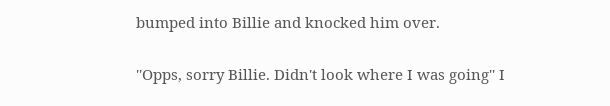bumped into Billie and knocked him over.

''Opps, sorry Billie. Didn't look where I was going'' I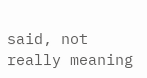said, not really meaning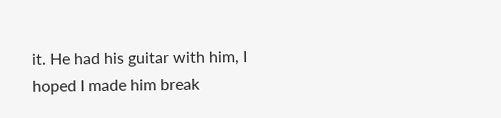it. He had his guitar with him, I hoped I made him break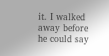it. I walked away before he could say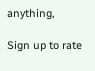anything,

Sign up to rate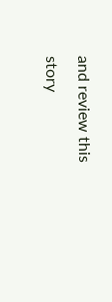and review this story